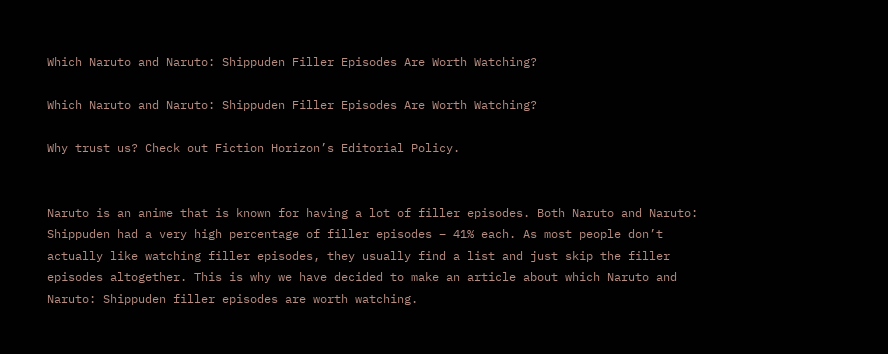Which Naruto and Naruto: Shippuden Filler Episodes Are Worth Watching?

Which Naruto and Naruto: Shippuden Filler Episodes Are Worth Watching?

Why trust us? Check out Fiction Horizon’s Editorial Policy.


Naruto is an anime that is known for having a lot of filler episodes. Both Naruto and Naruto: Shippuden had a very high percentage of filler episodes – 41% each. As most people don’t actually like watching filler episodes, they usually find a list and just skip the filler episodes altogether. This is why we have decided to make an article about which Naruto and Naruto: Shippuden filler episodes are worth watching.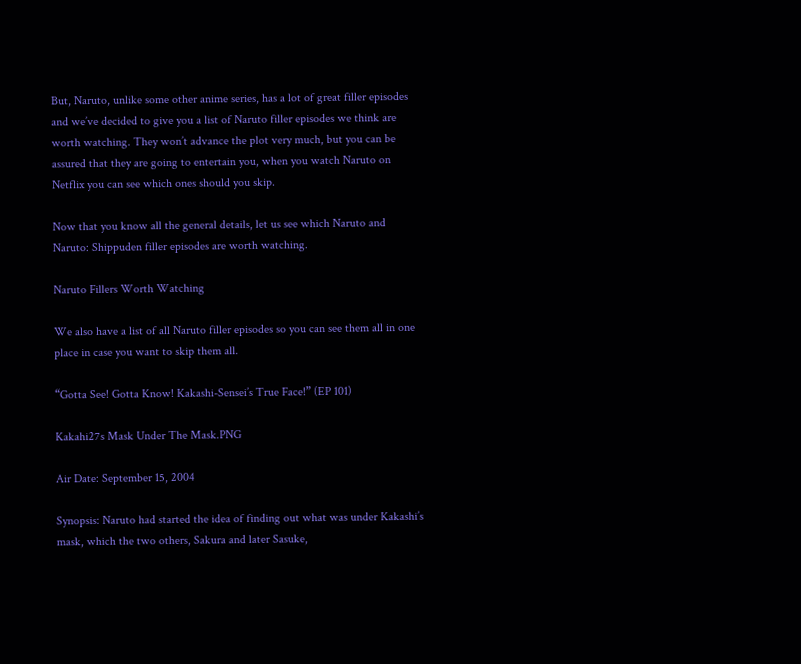But, Naruto, unlike some other anime series, has a lot of great filler episodes and we’ve decided to give you a list of Naruto filler episodes we think are worth watching. They won’t advance the plot very much, but you can be assured that they are going to entertain you, when you watch Naruto on Netflix you can see which ones should you skip.

Now that you know all the general details, let us see which Naruto and Naruto: Shippuden filler episodes are worth watching.

Naruto Fillers Worth Watching

We also have a list of all Naruto filler episodes so you can see them all in one place in case you want to skip them all.

“Gotta See! Gotta Know! Kakashi-Sensei’s True Face!” (EP 101)

Kakahi27s Mask Under The Mask.PNG

Air Date: September 15, 2004

Synopsis: Naruto had started the idea of finding out what was under Kakashi’s mask, which the two others, Sakura and later Sasuke,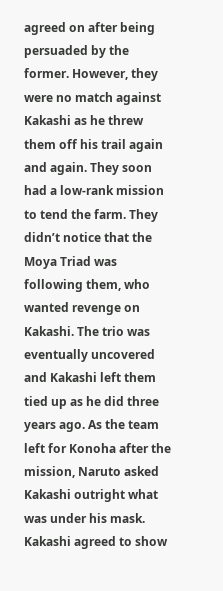agreed on after being persuaded by the former. However, they were no match against Kakashi as he threw them off his trail again and again. They soon had a low-rank mission to tend the farm. They didn’t notice that the Moya Triad was following them, who wanted revenge on Kakashi. The trio was eventually uncovered and Kakashi left them tied up as he did three years ago. As the team left for Konoha after the mission, Naruto asked Kakashi outright what was under his mask. Kakashi agreed to show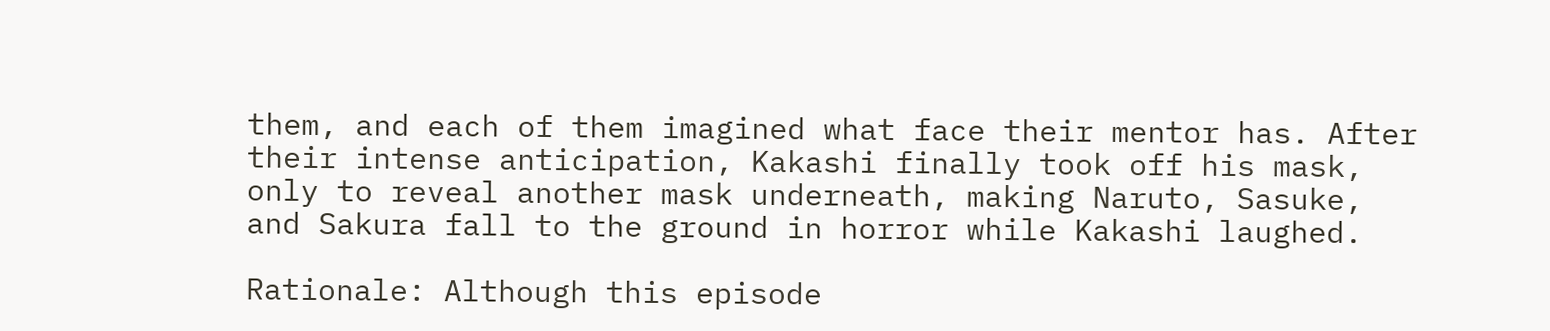them, and each of them imagined what face their mentor has. After their intense anticipation, Kakashi finally took off his mask, only to reveal another mask underneath, making Naruto, Sasuke, and Sakura fall to the ground in horror while Kakashi laughed.

Rationale: Although this episode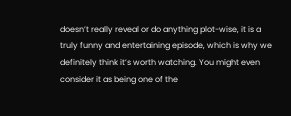doesn’t really reveal or do anything plot-wise, it is a truly funny and entertaining episode, which is why we definitely think it’s worth watching. You might even consider it as being one of the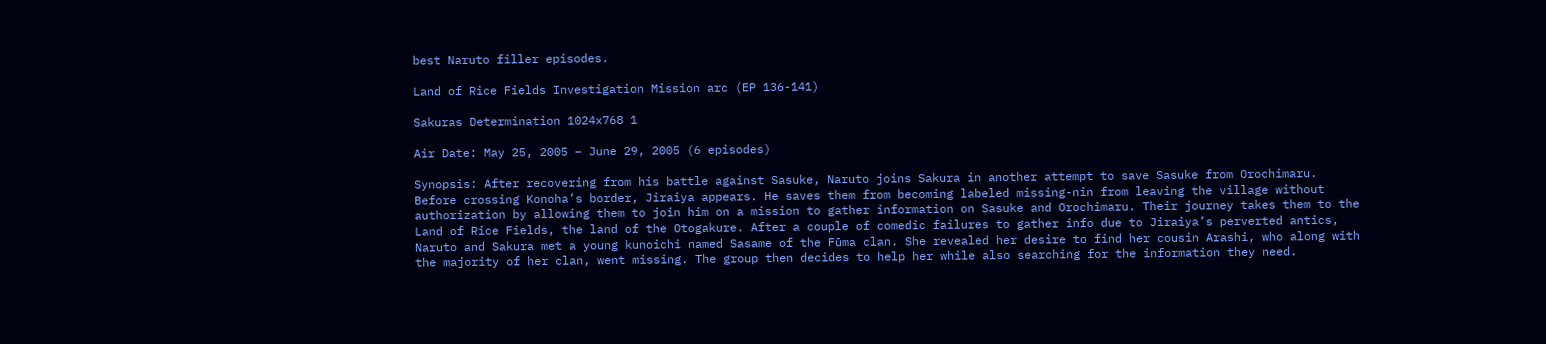best Naruto filler episodes.

Land of Rice Fields Investigation Mission arc (EP 136-141)

Sakuras Determination 1024x768 1

Air Date: May 25, 2005 – June 29, 2005 (6 episodes)

Synopsis: After recovering from his battle against Sasuke, Naruto joins Sakura in another attempt to save Sasuke from Orochimaru. Before crossing Konoha’s border, Jiraiya appears. He saves them from becoming labeled missing-nin from leaving the village without authorization by allowing them to join him on a mission to gather information on Sasuke and Orochimaru. Their journey takes them to the Land of Rice Fields, the land of the Otogakure. After a couple of comedic failures to gather info due to Jiraiya’s perverted antics, Naruto and Sakura met a young kunoichi named Sasame of the Fūma clan. She revealed her desire to find her cousin Arashi, who along with the majority of her clan, went missing. The group then decides to help her while also searching for the information they need.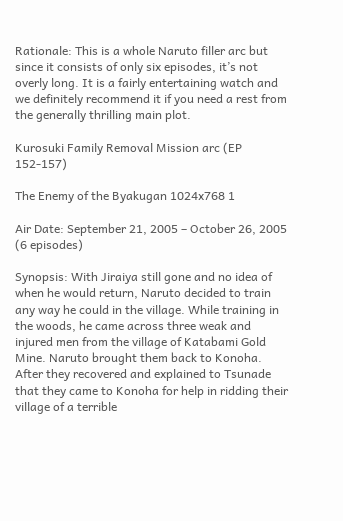Rationale: This is a whole Naruto filler arc but since it consists of only six episodes, it’s not overly long. It is a fairly entertaining watch and we definitely recommend it if you need a rest from the generally thrilling main plot.

Kurosuki Family Removal Mission arc (EP 152-157)

The Enemy of the Byakugan 1024x768 1

Air Date: September 21, 2005 – October 26, 2005 (6 episodes)

Synopsis: With Jiraiya still gone and no idea of when he would return, Naruto decided to train any way he could in the village. While training in the woods, he came across three weak and injured men from the village of Katabami Gold Mine. Naruto brought them back to Konoha. After they recovered and explained to Tsunade that they came to Konoha for help in ridding their village of a terrible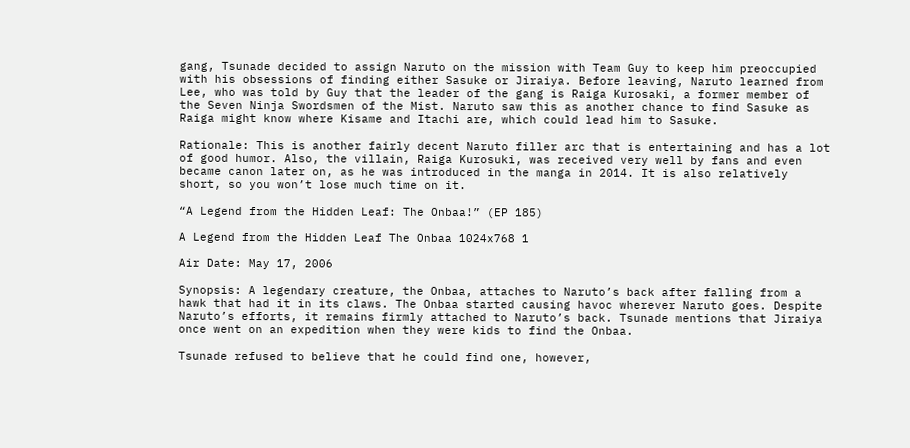gang, Tsunade decided to assign Naruto on the mission with Team Guy to keep him preoccupied with his obsessions of finding either Sasuke or Jiraiya. Before leaving, Naruto learned from Lee, who was told by Guy that the leader of the gang is Raiga Kurosaki, a former member of the Seven Ninja Swordsmen of the Mist. Naruto saw this as another chance to find Sasuke as Raiga might know where Kisame and Itachi are, which could lead him to Sasuke.

Rationale: This is another fairly decent Naruto filler arc that is entertaining and has a lot of good humor. Also, the villain, Raiga Kurosuki, was received very well by fans and even became canon later on, as he was introduced in the manga in 2014. It is also relatively short, so you won’t lose much time on it.

“A Legend from the Hidden Leaf: The Onbaa!” (EP 185)

A Legend from the Hidden Leaf The Onbaa 1024x768 1

Air Date: May 17, 2006

Synopsis: A legendary creature, the Onbaa, attaches to Naruto’s back after falling from a hawk that had it in its claws. The Onbaa started causing havoc wherever Naruto goes. Despite Naruto’s efforts, it remains firmly attached to Naruto’s back. Tsunade mentions that Jiraiya once went on an expedition when they were kids to find the Onbaa.

Tsunade refused to believe that he could find one, however,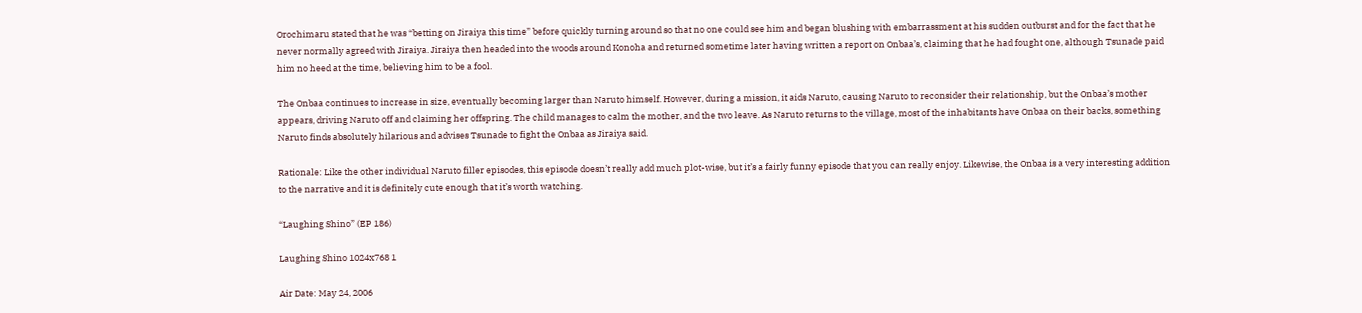Orochimaru stated that he was “betting on Jiraiya this time” before quickly turning around so that no one could see him and began blushing with embarrassment at his sudden outburst and for the fact that he never normally agreed with Jiraiya. Jiraiya then headed into the woods around Konoha and returned sometime later having written a report on Onbaa’s, claiming that he had fought one, although Tsunade paid him no heed at the time, believing him to be a fool.

The Onbaa continues to increase in size, eventually becoming larger than Naruto himself. However, during a mission, it aids Naruto, causing Naruto to reconsider their relationship, but the Onbaa’s mother appears, driving Naruto off and claiming her offspring. The child manages to calm the mother, and the two leave. As Naruto returns to the village, most of the inhabitants have Onbaa on their backs, something Naruto finds absolutely hilarious and advises Tsunade to fight the Onbaa as Jiraiya said.

Rationale: Like the other individual Naruto filler episodes, this episode doesn’t really add much plot-wise, but it’s a fairly funny episode that you can really enjoy. Likewise, the Onbaa is a very interesting addition to the narrative and it is definitely cute enough that it’s worth watching.

“Laughing Shino” (EP 186)

Laughing Shino 1024x768 1

Air Date: May 24, 2006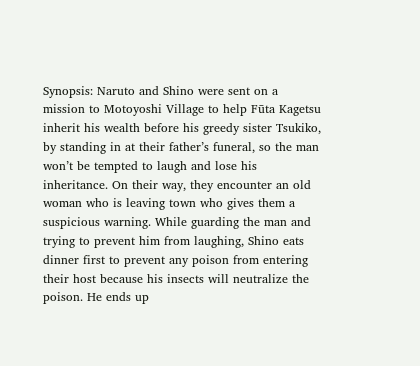Synopsis: Naruto and Shino were sent on a mission to Motoyoshi Village to help Fūta Kagetsu inherit his wealth before his greedy sister Tsukiko, by standing in at their father’s funeral, so the man won’t be tempted to laugh and lose his inheritance. On their way, they encounter an old woman who is leaving town who gives them a suspicious warning. While guarding the man and trying to prevent him from laughing, Shino eats dinner first to prevent any poison from entering their host because his insects will neutralize the poison. He ends up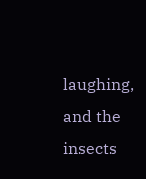laughing, and the insects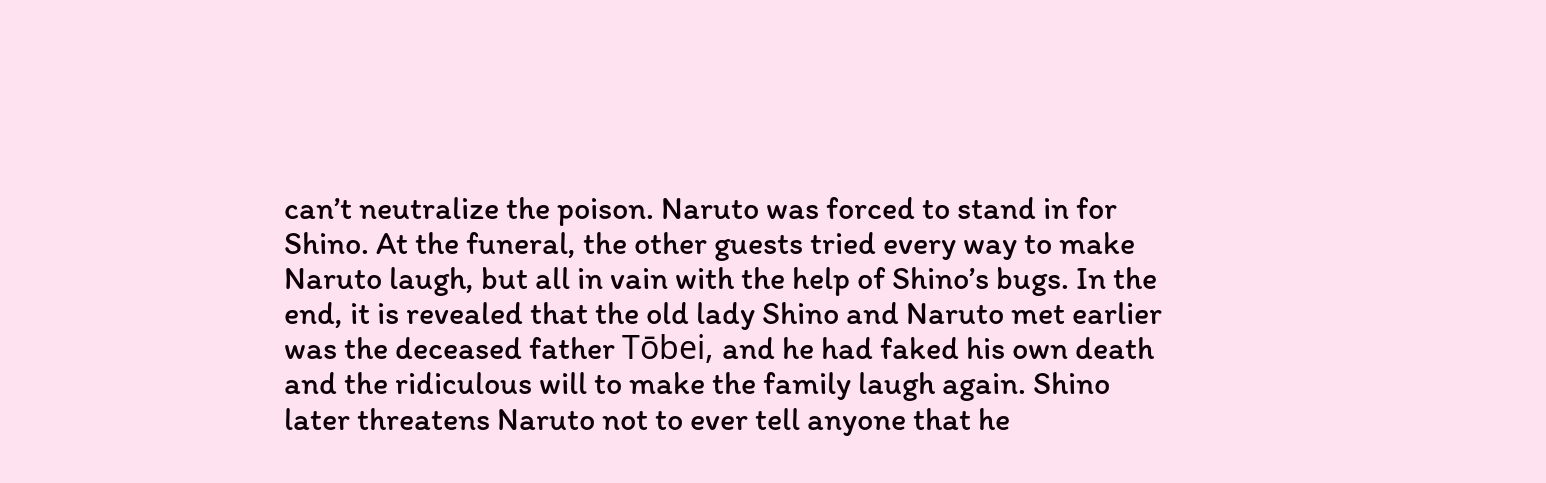can’t neutralize the poison. Naruto was forced to stand in for Shino. At the funeral, the other guests tried every way to make Naruto laugh, but all in vain with the help of Shino’s bugs. In the end, it is revealed that the old lady Shino and Naruto met earlier was the deceased father Tōbei, and he had faked his own death and the ridiculous will to make the family laugh again. Shino later threatens Naruto not to ever tell anyone that he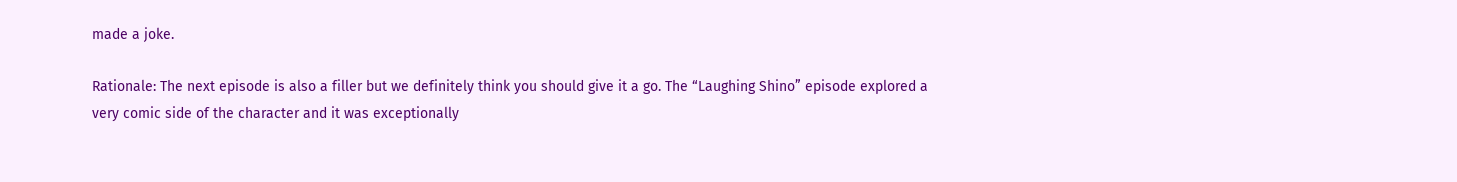made a joke.

Rationale: The next episode is also a filler but we definitely think you should give it a go. The “Laughing Shino” episode explored a very comic side of the character and it was exceptionally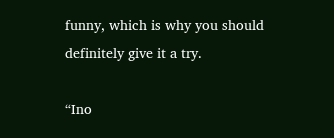funny, which is why you should definitely give it a try.

“Ino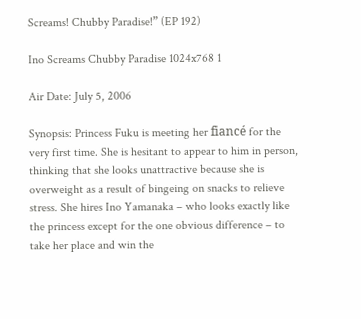Screams! Chubby Paradise!” (EP 192)

Ino Screams Chubby Paradise 1024x768 1

Air Date: July 5, 2006

Synopsis: Princess Fuku is meeting her fiancé for the very first time. She is hesitant to appear to him in person, thinking that she looks unattractive because she is overweight as a result of bingeing on snacks to relieve stress. She hires Ino Yamanaka – who looks exactly like the princess except for the one obvious difference – to take her place and win the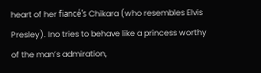heart of her fiancé’s Chikara (who resembles Elvis Presley). Ino tries to behave like a princess worthy of the man’s admiration,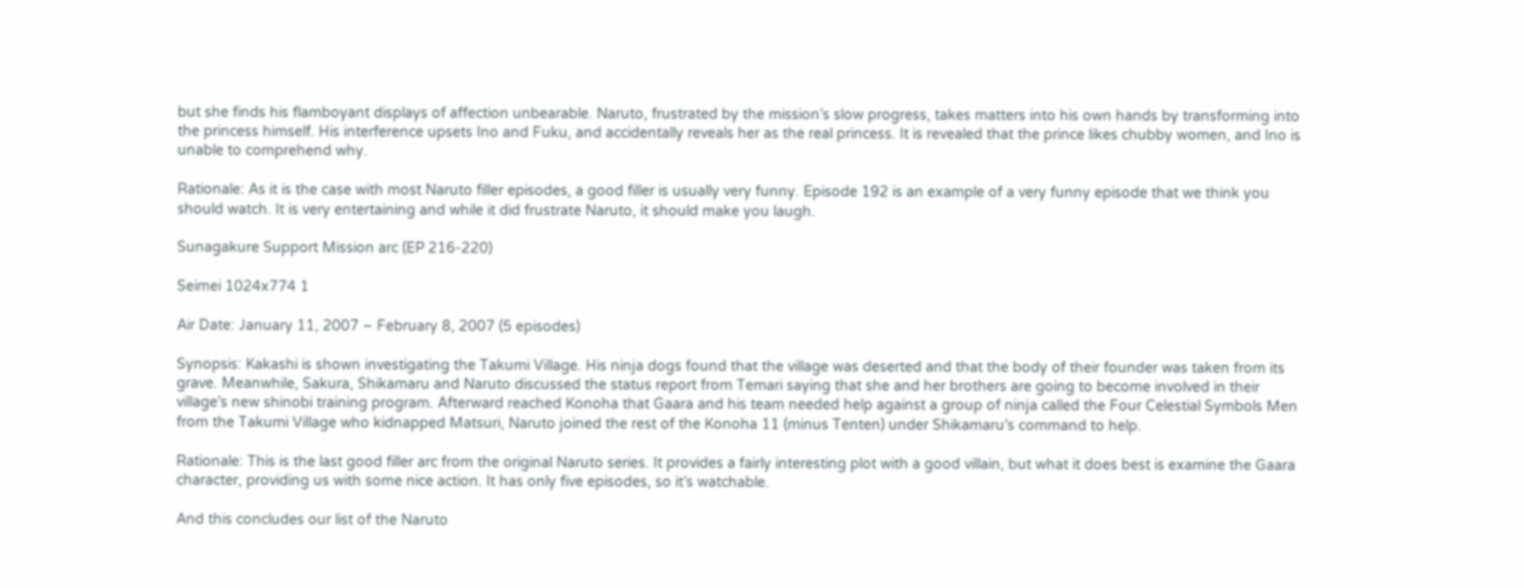but she finds his flamboyant displays of affection unbearable. Naruto, frustrated by the mission’s slow progress, takes matters into his own hands by transforming into the princess himself. His interference upsets Ino and Fuku, and accidentally reveals her as the real princess. It is revealed that the prince likes chubby women, and Ino is unable to comprehend why.

Rationale: As it is the case with most Naruto filler episodes, a good filler is usually very funny. Episode 192 is an example of a very funny episode that we think you should watch. It is very entertaining and while it did frustrate Naruto, it should make you laugh.

Sunagakure Support Mission arc (EP 216-220)

Seimei 1024x774 1

Air Date: January 11, 2007 – February 8, 2007 (5 episodes)

Synopsis: Kakashi is shown investigating the Takumi Village. His ninja dogs found that the village was deserted and that the body of their founder was taken from its grave. Meanwhile, Sakura, Shikamaru and Naruto discussed the status report from Temari saying that she and her brothers are going to become involved in their village’s new shinobi training program. Afterward reached Konoha that Gaara and his team needed help against a group of ninja called the Four Celestial Symbols Men from the Takumi Village who kidnapped Matsuri, Naruto joined the rest of the Konoha 11 (minus Tenten) under Shikamaru’s command to help.

Rationale: This is the last good filler arc from the original Naruto series. It provides a fairly interesting plot with a good villain, but what it does best is examine the Gaara character, providing us with some nice action. It has only five episodes, so it’s watchable.

And this concludes our list of the Naruto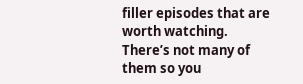filler episodes that are worth watching. There’s not many of them so you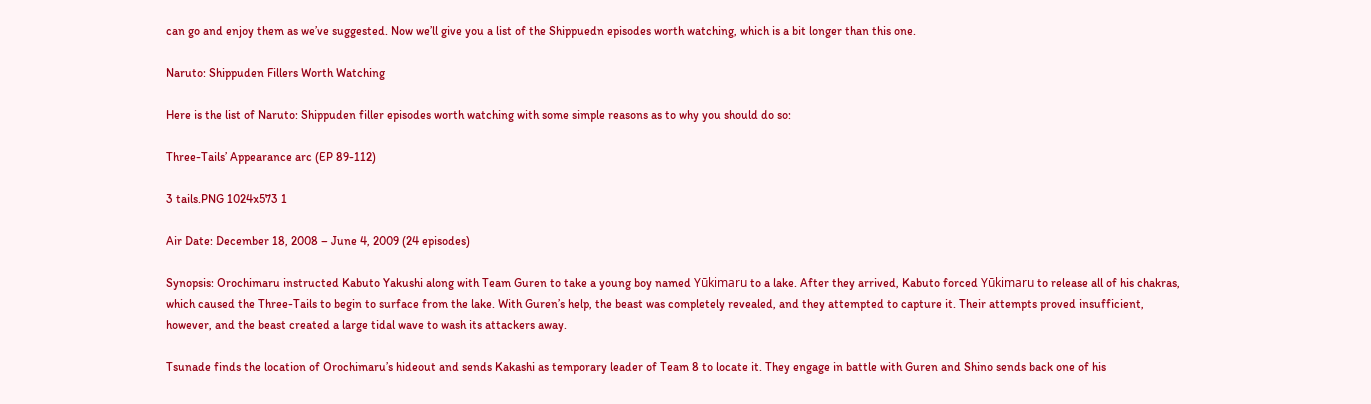can go and enjoy them as we’ve suggested. Now we’ll give you a list of the Shippuedn episodes worth watching, which is a bit longer than this one.

Naruto: Shippuden Fillers Worth Watching

Here is the list of Naruto: Shippuden filler episodes worth watching with some simple reasons as to why you should do so:

Three-Tails’ Appearance arc (EP 89-112)

3 tails.PNG 1024x573 1

Air Date: December 18, 2008 – June 4, 2009 (24 episodes)

Synopsis: Orochimaru instructed Kabuto Yakushi along with Team Guren to take a young boy named Yūkimaru to a lake. After they arrived, Kabuto forced Yūkimaru to release all of his chakras, which caused the Three-Tails to begin to surface from the lake. With Guren’s help, the beast was completely revealed, and they attempted to capture it. Their attempts proved insufficient, however, and the beast created a large tidal wave to wash its attackers away.

Tsunade finds the location of Orochimaru’s hideout and sends Kakashi as temporary leader of Team 8 to locate it. They engage in battle with Guren and Shino sends back one of his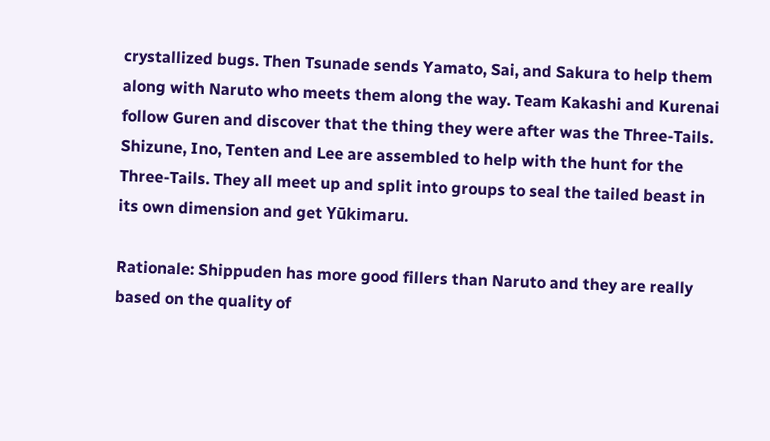crystallized bugs. Then Tsunade sends Yamato, Sai, and Sakura to help them along with Naruto who meets them along the way. Team Kakashi and Kurenai follow Guren and discover that the thing they were after was the Three-Tails. Shizune, Ino, Tenten and Lee are assembled to help with the hunt for the Three-Tails. They all meet up and split into groups to seal the tailed beast in its own dimension and get Yūkimaru.

Rationale: Shippuden has more good fillers than Naruto and they are really based on the quality of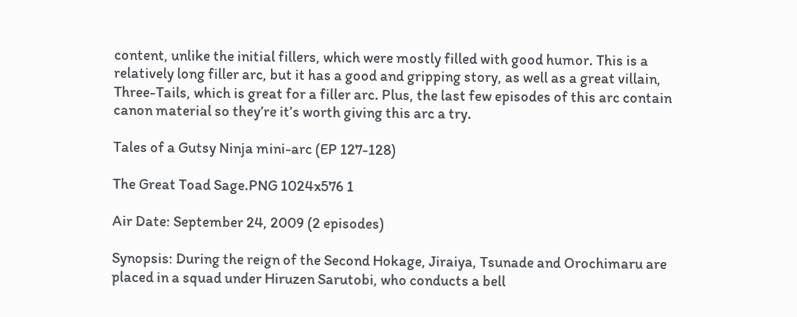content, unlike the initial fillers, which were mostly filled with good humor. This is a relatively long filler arc, but it has a good and gripping story, as well as a great villain, Three-Tails, which is great for a filler arc. Plus, the last few episodes of this arc contain canon material so they’re it’s worth giving this arc a try.

Tales of a Gutsy Ninja mini-arc (EP 127-128)

The Great Toad Sage.PNG 1024x576 1

Air Date: September 24, 2009 (2 episodes)

Synopsis: During the reign of the Second Hokage, Jiraiya, Tsunade and Orochimaru are placed in a squad under Hiruzen Sarutobi, who conducts a bell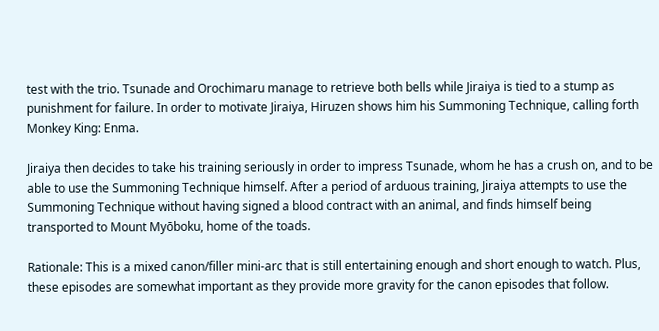test with the trio. Tsunade and Orochimaru manage to retrieve both bells while Jiraiya is tied to a stump as punishment for failure. In order to motivate Jiraiya, Hiruzen shows him his Summoning Technique, calling forth Monkey King: Enma.

Jiraiya then decides to take his training seriously in order to impress Tsunade, whom he has a crush on, and to be able to use the Summoning Technique himself. After a period of arduous training, Jiraiya attempts to use the Summoning Technique without having signed a blood contract with an animal, and finds himself being transported to Mount Myōboku, home of the toads.

Rationale: This is a mixed canon/filler mini-arc that is still entertaining enough and short enough to watch. Plus, these episodes are somewhat important as they provide more gravity for the canon episodes that follow.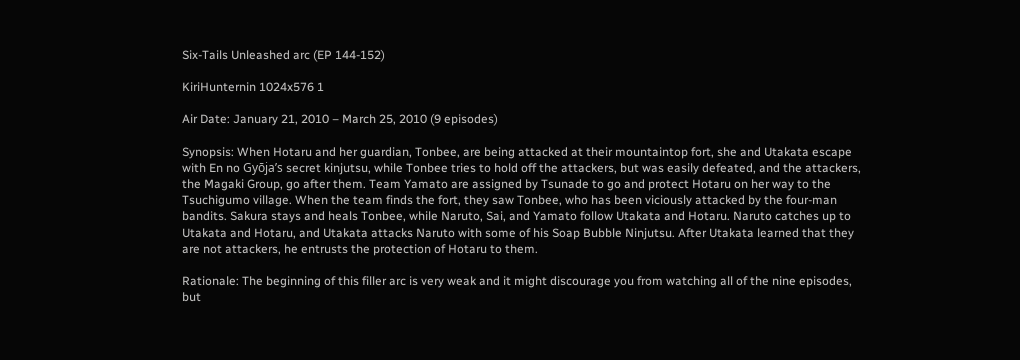Six-Tails Unleashed arc (EP 144-152)

KiriHunternin 1024x576 1

Air Date: January 21, 2010 – March 25, 2010 (9 episodes)

Synopsis: When Hotaru and her guardian, Tonbee, are being attacked at their mountaintop fort, she and Utakata escape with En no Gyōja’s secret kinjutsu, while Tonbee tries to hold off the attackers, but was easily defeated, and the attackers, the Magaki Group, go after them. Team Yamato are assigned by Tsunade to go and protect Hotaru on her way to the Tsuchigumo village. When the team finds the fort, they saw Tonbee, who has been viciously attacked by the four-man bandits. Sakura stays and heals Tonbee, while Naruto, Sai, and Yamato follow Utakata and Hotaru. Naruto catches up to Utakata and Hotaru, and Utakata attacks Naruto with some of his Soap Bubble Ninjutsu. After Utakata learned that they are not attackers, he entrusts the protection of Hotaru to them.

Rationale: The beginning of this filler arc is very weak and it might discourage you from watching all of the nine episodes, but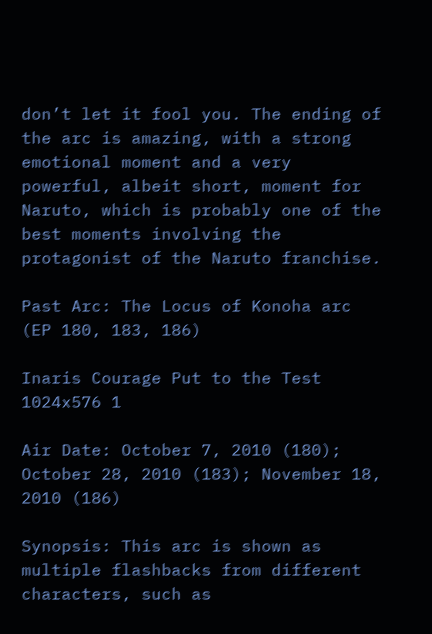don’t let it fool you. The ending of the arc is amazing, with a strong emotional moment and a very powerful, albeit short, moment for Naruto, which is probably one of the best moments involving the protagonist of the Naruto franchise.

Past Arc: The Locus of Konoha arc (EP 180, 183, 186)

Inaris Courage Put to the Test 1024x576 1

Air Date: October 7, 2010 (180); October 28, 2010 (183); November 18, 2010 (186)

Synopsis: This arc is shown as multiple flashbacks from different characters, such as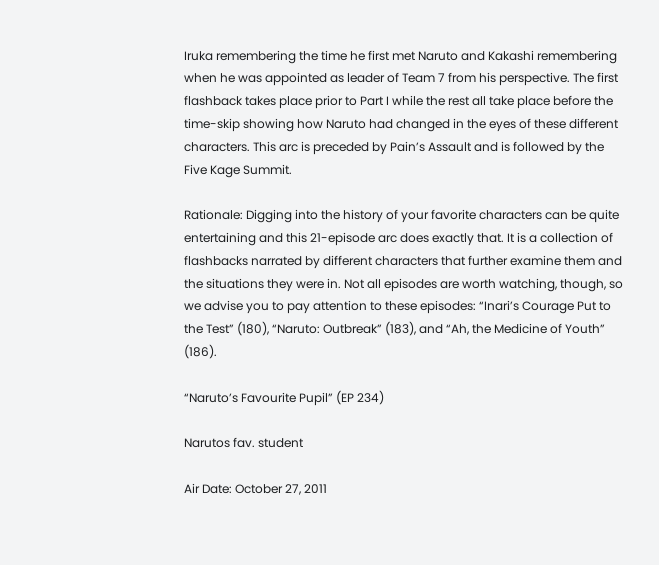Iruka remembering the time he first met Naruto and Kakashi remembering when he was appointed as leader of Team 7 from his perspective. The first flashback takes place prior to Part I while the rest all take place before the time-skip showing how Naruto had changed in the eyes of these different characters. This arc is preceded by Pain’s Assault and is followed by the Five Kage Summit.

Rationale: Digging into the history of your favorite characters can be quite entertaining and this 21-episode arc does exactly that. It is a collection of flashbacks narrated by different characters that further examine them and the situations they were in. Not all episodes are worth watching, though, so we advise you to pay attention to these episodes: “Inari’s Courage Put to the Test” (180), “Naruto: Outbreak” (183), and “Ah, the Medicine of Youth” (186).

“Naruto’s Favourite Pupil” (EP 234)

Narutos fav. student

Air Date: October 27, 2011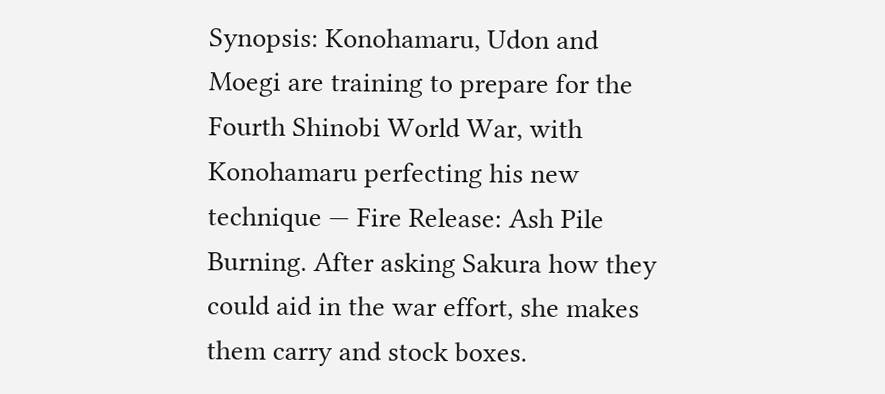Synopsis: Konohamaru, Udon and Moegi are training to prepare for the Fourth Shinobi World War, with Konohamaru perfecting his new technique — Fire Release: Ash Pile Burning. After asking Sakura how they could aid in the war effort, she makes them carry and stock boxes.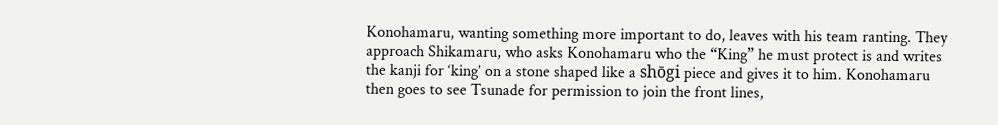Konohamaru, wanting something more important to do, leaves with his team ranting. They approach Shikamaru, who asks Konohamaru who the “King” he must protect is and writes the kanji for ‘king’ on a stone shaped like a shōgi piece and gives it to him. Konohamaru then goes to see Tsunade for permission to join the front lines,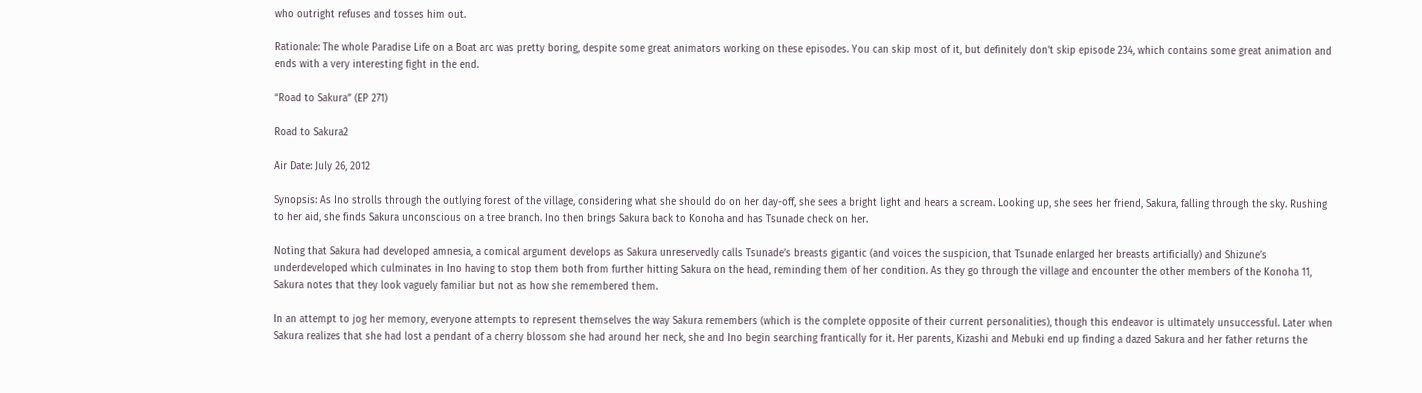who outright refuses and tosses him out.

Rationale: The whole Paradise Life on a Boat arc was pretty boring, despite some great animators working on these episodes. You can skip most of it, but definitely don’t skip episode 234, which contains some great animation and ends with a very interesting fight in the end.

“Road to Sakura” (EP 271)

Road to Sakura2

Air Date: July 26, 2012

Synopsis: As Ino strolls through the outlying forest of the village, considering what she should do on her day-off, she sees a bright light and hears a scream. Looking up, she sees her friend, Sakura, falling through the sky. Rushing to her aid, she finds Sakura unconscious on a tree branch. Ino then brings Sakura back to Konoha and has Tsunade check on her.

Noting that Sakura had developed amnesia, a comical argument develops as Sakura unreservedly calls Tsunade’s breasts gigantic (and voices the suspicion, that Tsunade enlarged her breasts artificially) and Shizune’s underdeveloped which culminates in Ino having to stop them both from further hitting Sakura on the head, reminding them of her condition. As they go through the village and encounter the other members of the Konoha 11, Sakura notes that they look vaguely familiar but not as how she remembered them.

In an attempt to jog her memory, everyone attempts to represent themselves the way Sakura remembers (which is the complete opposite of their current personalities), though this endeavor is ultimately unsuccessful. Later when Sakura realizes that she had lost a pendant of a cherry blossom she had around her neck, she and Ino begin searching frantically for it. Her parents, Kizashi and Mebuki end up finding a dazed Sakura and her father returns the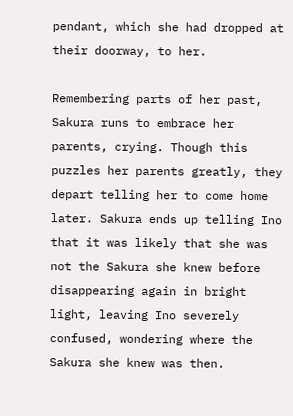pendant, which she had dropped at their doorway, to her.

Remembering parts of her past, Sakura runs to embrace her parents, crying. Though this puzzles her parents greatly, they depart telling her to come home later. Sakura ends up telling Ino that it was likely that she was not the Sakura she knew before disappearing again in bright light, leaving Ino severely confused, wondering where the Sakura she knew was then.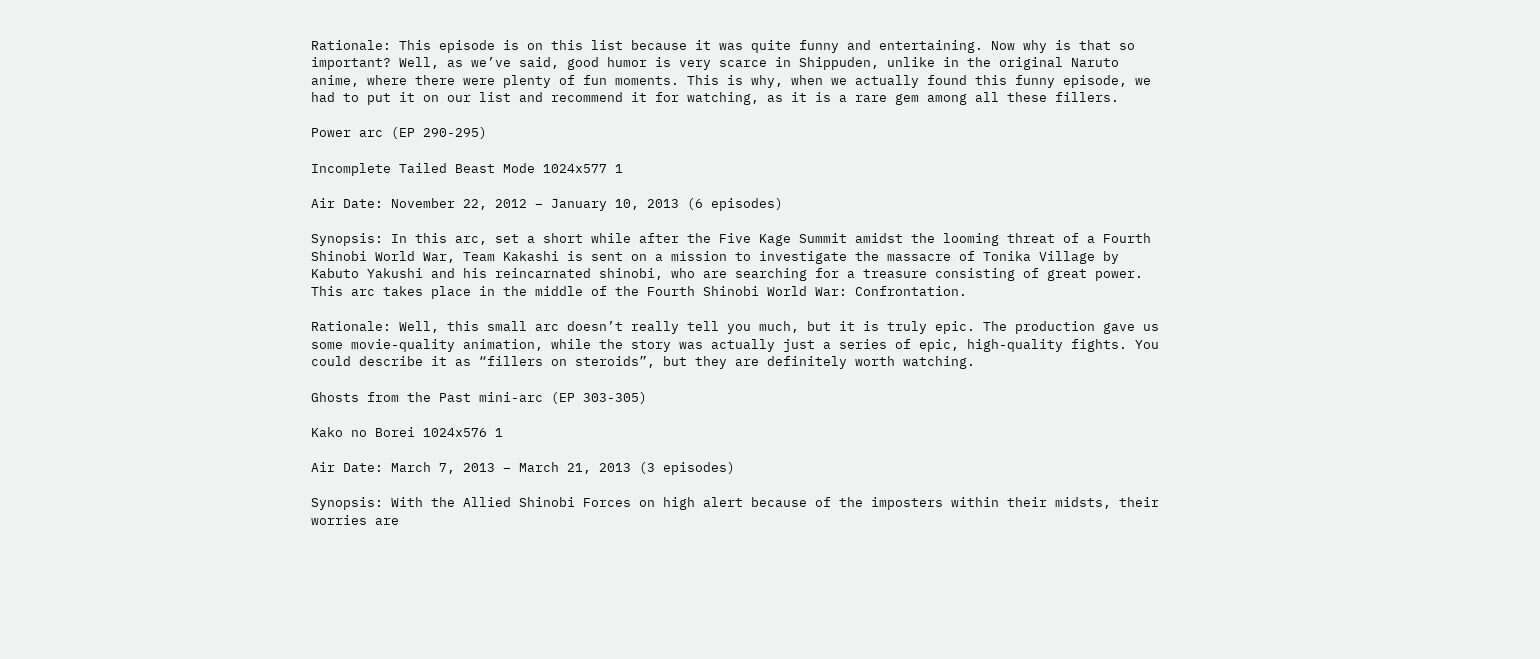Rationale: This episode is on this list because it was quite funny and entertaining. Now why is that so important? Well, as we’ve said, good humor is very scarce in Shippuden, unlike in the original Naruto anime, where there were plenty of fun moments. This is why, when we actually found this funny episode, we had to put it on our list and recommend it for watching, as it is a rare gem among all these fillers.

Power arc (EP 290-295)

Incomplete Tailed Beast Mode 1024x577 1

Air Date: November 22, 2012 – January 10, 2013 (6 episodes)

Synopsis: In this arc, set a short while after the Five Kage Summit amidst the looming threat of a Fourth Shinobi World War, Team Kakashi is sent on a mission to investigate the massacre of Tonika Village by Kabuto Yakushi and his reincarnated shinobi, who are searching for a treasure consisting of great power. This arc takes place in the middle of the Fourth Shinobi World War: Confrontation.

Rationale: Well, this small arc doesn’t really tell you much, but it is truly epic. The production gave us some movie-quality animation, while the story was actually just a series of epic, high-quality fights. You could describe it as “fillers on steroids”, but they are definitely worth watching.

Ghosts from the Past mini-arc (EP 303-305)

Kako no Borei 1024x576 1

Air Date: March 7, 2013 – March 21, 2013 (3 episodes)

Synopsis: With the Allied Shinobi Forces on high alert because of the imposters within their midsts, their worries are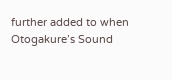further added to when Otogakure’s Sound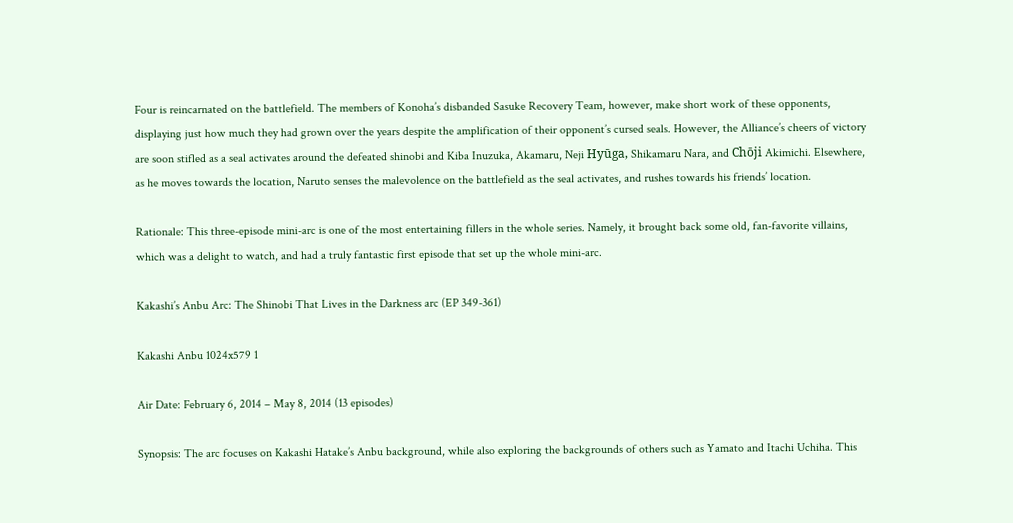Four is reincarnated on the battlefield. The members of Konoha’s disbanded Sasuke Recovery Team, however, make short work of these opponents, displaying just how much they had grown over the years despite the amplification of their opponent’s cursed seals. However, the Alliance’s cheers of victory are soon stifled as a seal activates around the defeated shinobi and Kiba Inuzuka, Akamaru, Neji Hyūga, Shikamaru Nara, and Chōji Akimichi. Elsewhere, as he moves towards the location, Naruto senses the malevolence on the battlefield as the seal activates, and rushes towards his friends’ location.

Rationale: This three-episode mini-arc is one of the most entertaining fillers in the whole series. Namely, it brought back some old, fan-favorite villains, which was a delight to watch, and had a truly fantastic first episode that set up the whole mini-arc.

Kakashi’s Anbu Arc: The Shinobi That Lives in the Darkness arc (EP 349-361)

Kakashi Anbu 1024x579 1

Air Date: February 6, 2014 – May 8, 2014 (13 episodes)

Synopsis: The arc focuses on Kakashi Hatake’s Anbu background, while also exploring the backgrounds of others such as Yamato and Itachi Uchiha. This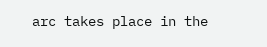arc takes place in the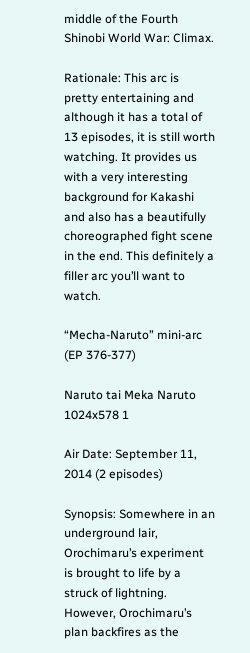middle of the Fourth Shinobi World War: Climax.

Rationale: This arc is pretty entertaining and although it has a total of 13 episodes, it is still worth watching. It provides us with a very interesting background for Kakashi and also has a beautifully choreographed fight scene in the end. This definitely a filler arc you’ll want to watch.

“Mecha-Naruto” mini-arc (EP 376-377)

Naruto tai Meka Naruto 1024x578 1

Air Date: September 11, 2014 (2 episodes)

Synopsis: Somewhere in an underground lair, Orochimaru’s experiment is brought to life by a struck of lightning. However, Orochimaru’s plan backfires as the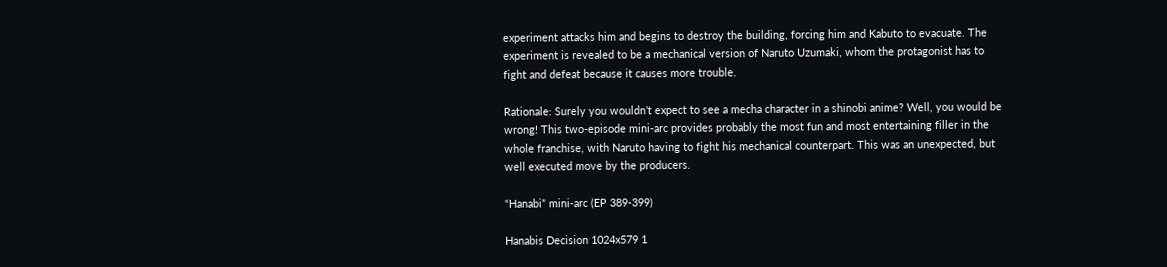experiment attacks him and begins to destroy the building, forcing him and Kabuto to evacuate. The experiment is revealed to be a mechanical version of Naruto Uzumaki, whom the protagonist has to fight and defeat because it causes more trouble.

Rationale: Surely you wouldn’t expect to see a mecha character in a shinobi anime? Well, you would be wrong! This two-episode mini-arc provides probably the most fun and most entertaining filler in the whole franchise, with Naruto having to fight his mechanical counterpart. This was an unexpected, but well executed move by the producers.

“Hanabi” mini-arc (EP 389-399)

Hanabis Decision 1024x579 1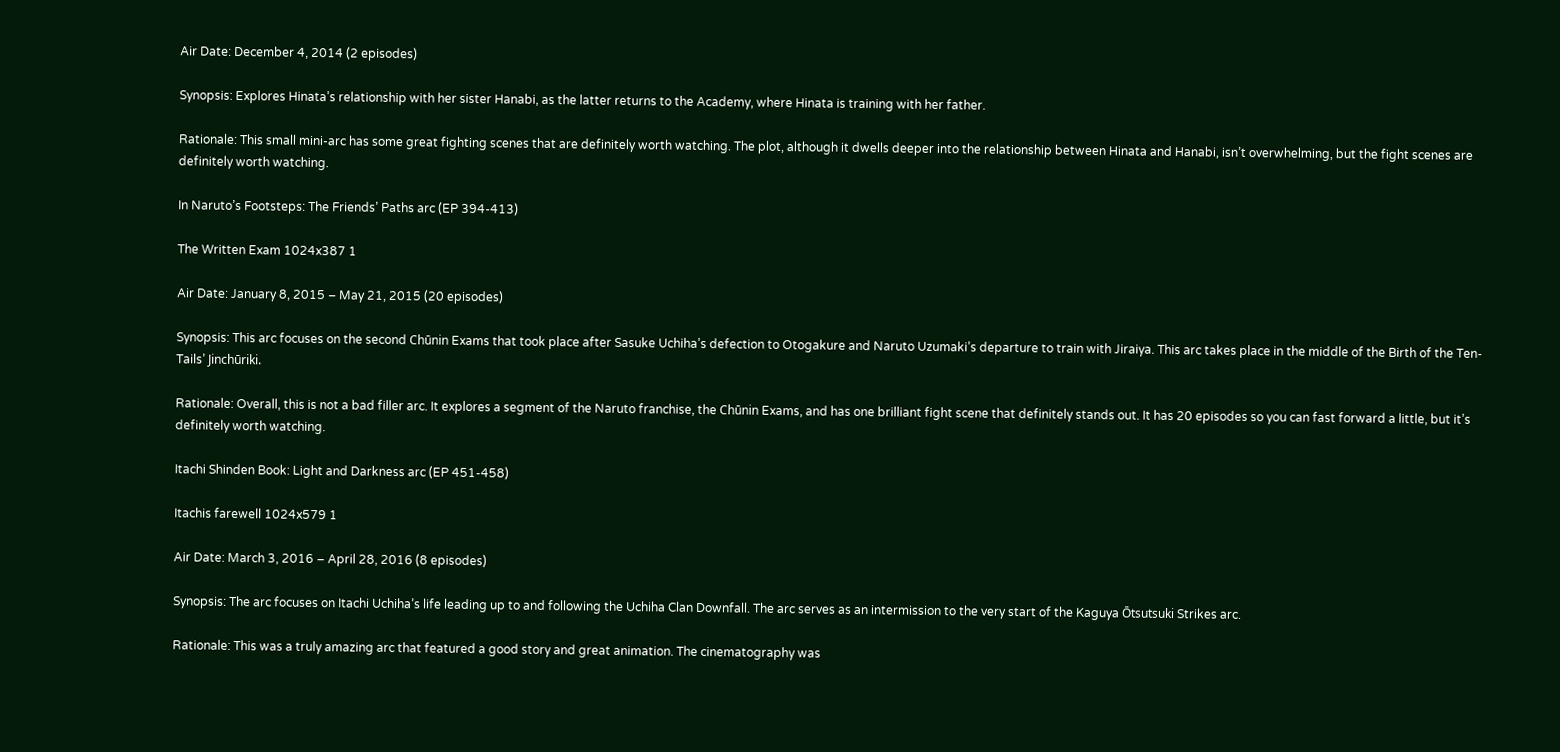Air Date: December 4, 2014 (2 episodes)

Synopsis: Explores Hinata’s relationship with her sister Hanabi, as the latter returns to the Academy, where Hinata is training with her father.

Rationale: This small mini-arc has some great fighting scenes that are definitely worth watching. The plot, although it dwells deeper into the relationship between Hinata and Hanabi, isn’t overwhelming, but the fight scenes are definitely worth watching.

In Naruto’s Footsteps: The Friends’ Paths arc (EP 394-413)

The Written Exam 1024x387 1

Air Date: January 8, 2015 – May 21, 2015 (20 episodes)

Synopsis: This arc focuses on the second Chūnin Exams that took place after Sasuke Uchiha’s defection to Otogakure and Naruto Uzumaki’s departure to train with Jiraiya. This arc takes place in the middle of the Birth of the Ten-Tails’ Jinchūriki.

Rationale: Overall, this is not a bad filler arc. It explores a segment of the Naruto franchise, the Chūnin Exams, and has one brilliant fight scene that definitely stands out. It has 20 episodes so you can fast forward a little, but it’s definitely worth watching.

Itachi Shinden Book: Light and Darkness arc (EP 451-458)

Itachis farewell 1024x579 1

Air Date: March 3, 2016 – April 28, 2016 (8 episodes)

Synopsis: The arc focuses on Itachi Uchiha’s life leading up to and following the Uchiha Clan Downfall. The arc serves as an intermission to the very start of the Kaguya Ōtsutsuki Strikes arc.

Rationale: This was a truly amazing arc that featured a good story and great animation. The cinematography was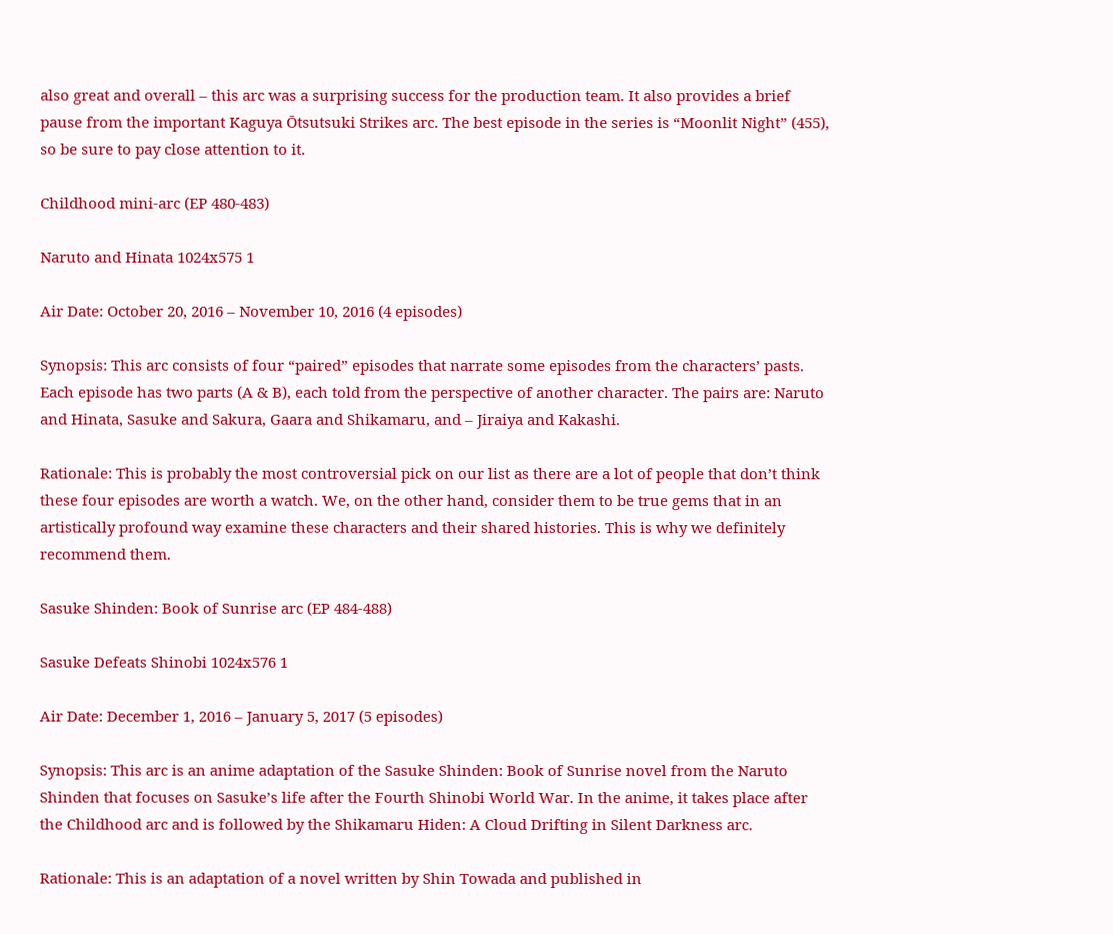also great and overall – this arc was a surprising success for the production team. It also provides a brief pause from the important Kaguya Ōtsutsuki Strikes arc. The best episode in the series is “Moonlit Night” (455), so be sure to pay close attention to it.

Childhood mini-arc (EP 480-483)

Naruto and Hinata 1024x575 1

Air Date: October 20, 2016 – November 10, 2016 (4 episodes)

Synopsis: This arc consists of four “paired” episodes that narrate some episodes from the characters’ pasts. Each episode has two parts (A & B), each told from the perspective of another character. The pairs are: Naruto and Hinata, Sasuke and Sakura, Gaara and Shikamaru, and – Jiraiya and Kakashi.

Rationale: This is probably the most controversial pick on our list as there are a lot of people that don’t think these four episodes are worth a watch. We, on the other hand, consider them to be true gems that in an artistically profound way examine these characters and their shared histories. This is why we definitely recommend them.

Sasuke Shinden: Book of Sunrise arc (EP 484-488)

Sasuke Defeats Shinobi 1024x576 1

Air Date: December 1, 2016 – January 5, 2017 (5 episodes)

Synopsis: This arc is an anime adaptation of the Sasuke Shinden: Book of Sunrise novel from the Naruto Shinden that focuses on Sasuke’s life after the Fourth Shinobi World War. In the anime, it takes place after the Childhood arc and is followed by the Shikamaru Hiden: A Cloud Drifting in Silent Darkness arc.

Rationale: This is an adaptation of a novel written by Shin Towada and published in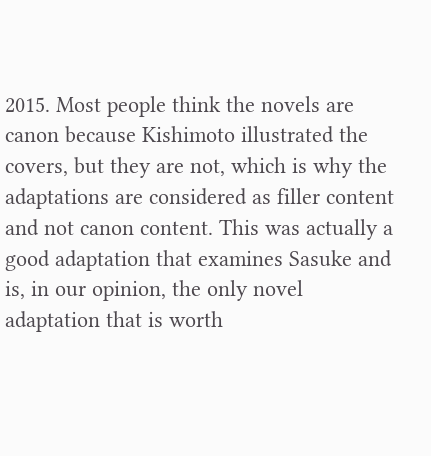2015. Most people think the novels are canon because Kishimoto illustrated the covers, but they are not, which is why the adaptations are considered as filler content and not canon content. This was actually a good adaptation that examines Sasuke and is, in our opinion, the only novel adaptation that is worth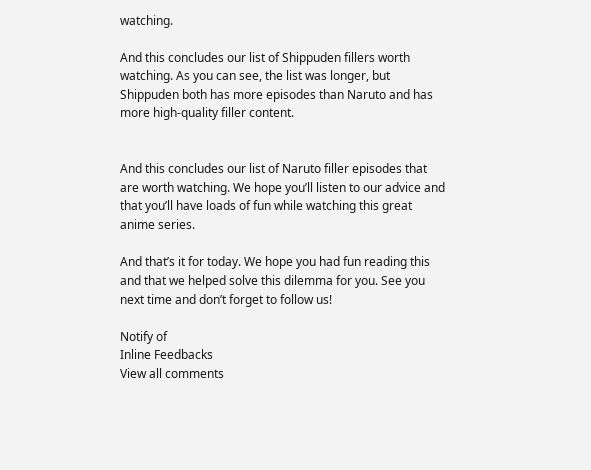watching.

And this concludes our list of Shippuden fillers worth watching. As you can see, the list was longer, but Shippuden both has more episodes than Naruto and has more high-quality filler content.


And this concludes our list of Naruto filler episodes that are worth watching. We hope you’ll listen to our advice and that you’ll have loads of fun while watching this great anime series.

And that’s it for today. We hope you had fun reading this and that we helped solve this dilemma for you. See you next time and don’t forget to follow us!

Notify of
Inline Feedbacks
View all comments